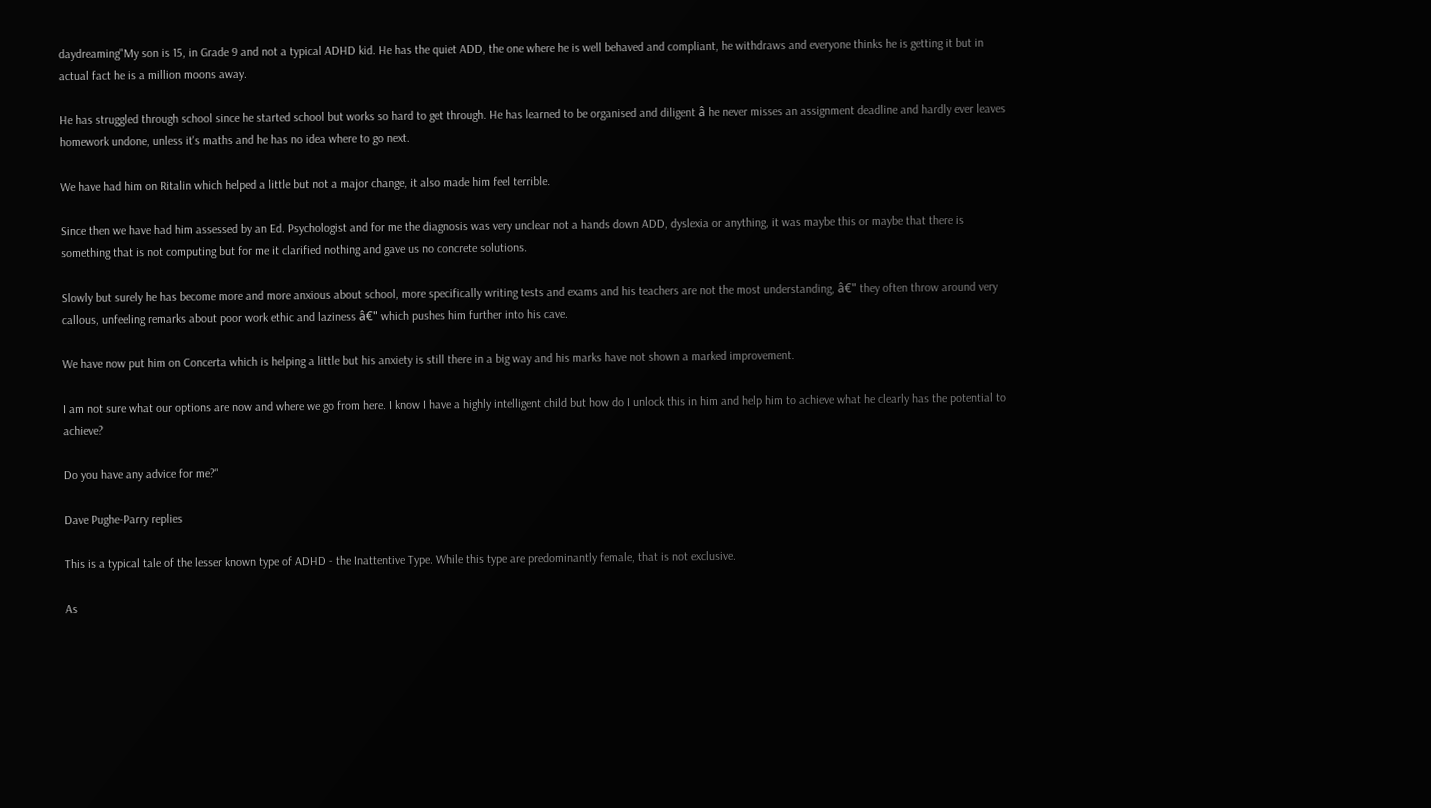daydreaming"My son is 15, in Grade 9 and not a typical ADHD kid. He has the quiet ADD, the one where he is well behaved and compliant, he withdraws and everyone thinks he is getting it but in actual fact he is a million moons away.

He has struggled through school since he started school but works so hard to get through. He has learned to be organised and diligent â he never misses an assignment deadline and hardly ever leaves homework undone, unless it's maths and he has no idea where to go next.

We have had him on Ritalin which helped a little but not a major change, it also made him feel terrible.

Since then we have had him assessed by an Ed. Psychologist and for me the diagnosis was very unclear not a hands down ADD, dyslexia or anything, it was maybe this or maybe that there is something that is not computing but for me it clarified nothing and gave us no concrete solutions.

Slowly but surely he has become more and more anxious about school, more specifically writing tests and exams and his teachers are not the most understanding, â€" they often throw around very callous, unfeeling remarks about poor work ethic and laziness â€" which pushes him further into his cave.

We have now put him on Concerta which is helping a little but his anxiety is still there in a big way and his marks have not shown a marked improvement.

I am not sure what our options are now and where we go from here. I know I have a highly intelligent child but how do I unlock this in him and help him to achieve what he clearly has the potential to achieve?

Do you have any advice for me?"

Dave Pughe-Parry replies

This is a typical tale of the lesser known type of ADHD - the Inattentive Type. While this type are predominantly female, that is not exclusive.

As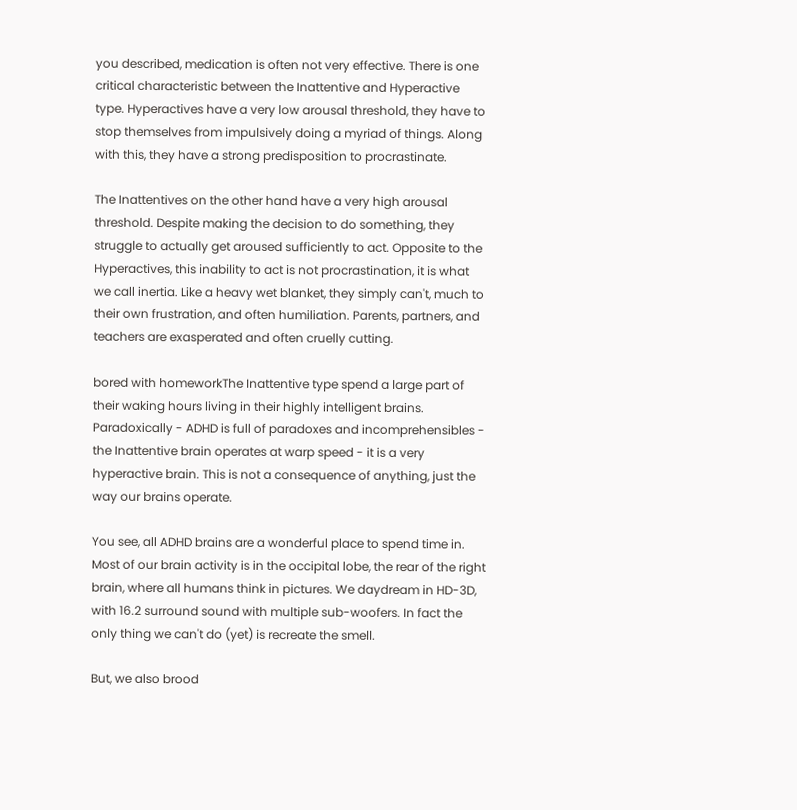you described, medication is often not very effective. There is one critical characteristic between the Inattentive and Hyperactive type. Hyperactives have a very low arousal threshold, they have to stop themselves from impulsively doing a myriad of things. Along with this, they have a strong predisposition to procrastinate.

The Inattentives on the other hand have a very high arousal threshold. Despite making the decision to do something, they struggle to actually get aroused sufficiently to act. Opposite to the Hyperactives, this inability to act is not procrastination, it is what we call inertia. Like a heavy wet blanket, they simply can't, much to their own frustration, and often humiliation. Parents, partners, and teachers are exasperated and often cruelly cutting.

bored with homeworkThe Inattentive type spend a large part of their waking hours living in their highly intelligent brains. Paradoxically - ADHD is full of paradoxes and incomprehensibles - the Inattentive brain operates at warp speed - it is a very hyperactive brain. This is not a consequence of anything, just the way our brains operate.

You see, all ADHD brains are a wonderful place to spend time in. Most of our brain activity is in the occipital lobe, the rear of the right brain, where all humans think in pictures. We daydream in HD-3D, with 16.2 surround sound with multiple sub-woofers. In fact the only thing we can't do (yet) is recreate the smell.

But, we also brood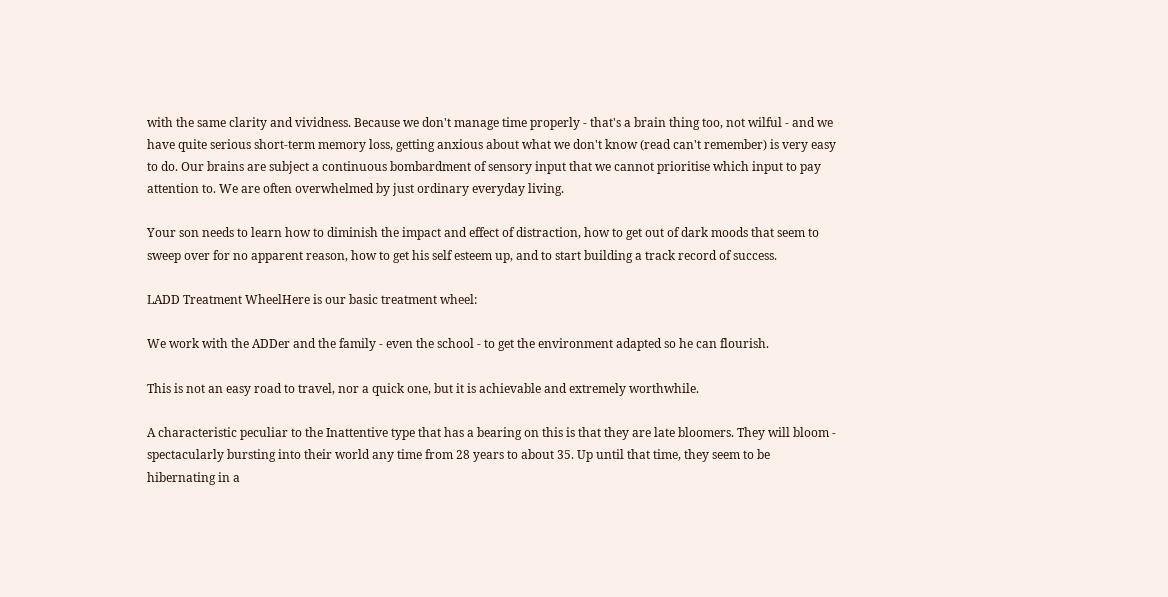with the same clarity and vividness. Because we don't manage time properly - that's a brain thing too, not wilful - and we have quite serious short-term memory loss, getting anxious about what we don't know (read can't remember) is very easy to do. Our brains are subject a continuous bombardment of sensory input that we cannot prioritise which input to pay attention to. We are often overwhelmed by just ordinary everyday living.

Your son needs to learn how to diminish the impact and effect of distraction, how to get out of dark moods that seem to sweep over for no apparent reason, how to get his self esteem up, and to start building a track record of success.

LADD Treatment WheelHere is our basic treatment wheel:

We work with the ADDer and the family - even the school - to get the environment adapted so he can flourish.

This is not an easy road to travel, nor a quick one, but it is achievable and extremely worthwhile.

A characteristic peculiar to the Inattentive type that has a bearing on this is that they are late bloomers. They will bloom - spectacularly bursting into their world any time from 28 years to about 35. Up until that time, they seem to be hibernating in a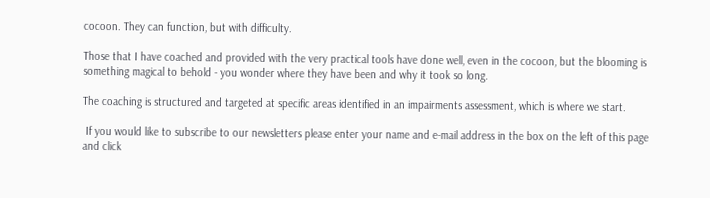cocoon. They can function, but with difficulty.

Those that I have coached and provided with the very practical tools have done well, even in the cocoon, but the blooming is something magical to behold - you wonder where they have been and why it took so long.

The coaching is structured and targeted at specific areas identified in an impairments assessment, which is where we start.

 If you would like to subscribe to our newsletters please enter your name and e-mail address in the box on the left of this page and click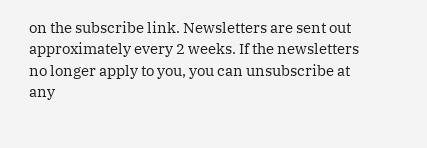on the subscribe link. Newsletters are sent out approximately every 2 weeks. If the newsletters no longer apply to you, you can unsubscribe at any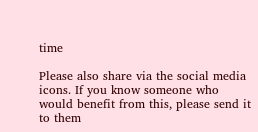time

Please also share via the social media icons. If you know someone who would benefit from this, please send it to them